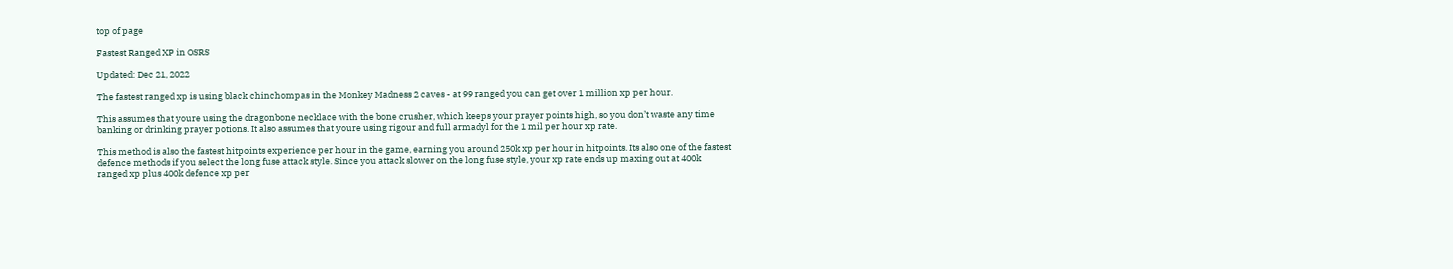top of page

Fastest Ranged XP in OSRS

Updated: Dec 21, 2022

The fastest ranged xp is using black chinchompas in the Monkey Madness 2 caves - at 99 ranged you can get over 1 million xp per hour.

This assumes that youre using the dragonbone necklace with the bone crusher, which keeps your prayer points high, so you don’t waste any time banking or drinking prayer potions. It also assumes that youre using rigour and full armadyl for the 1 mil per hour xp rate.

This method is also the fastest hitpoints experience per hour in the game, earning you around 250k xp per hour in hitpoints. Its also one of the fastest defence methods if you select the long fuse attack style. Since you attack slower on the long fuse style, your xp rate ends up maxing out at 400k ranged xp plus 400k defence xp per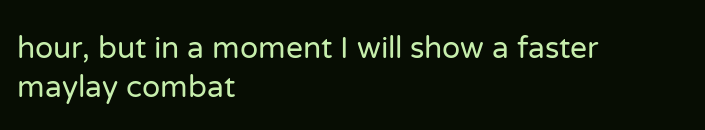hour, but in a moment I will show a faster maylay combat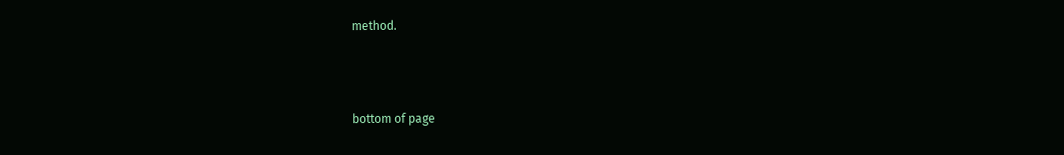method.



bottom of page